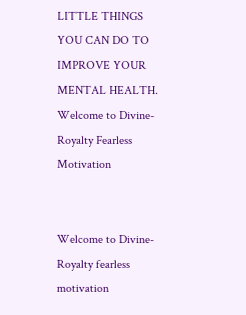LITTLE THINGS YOU CAN DO TO IMPROVE YOUR MENTAL HEALTH. Welcome to Divine-Royalty Fearless Motivation


Welcome to Divine-Royalty fearless motivation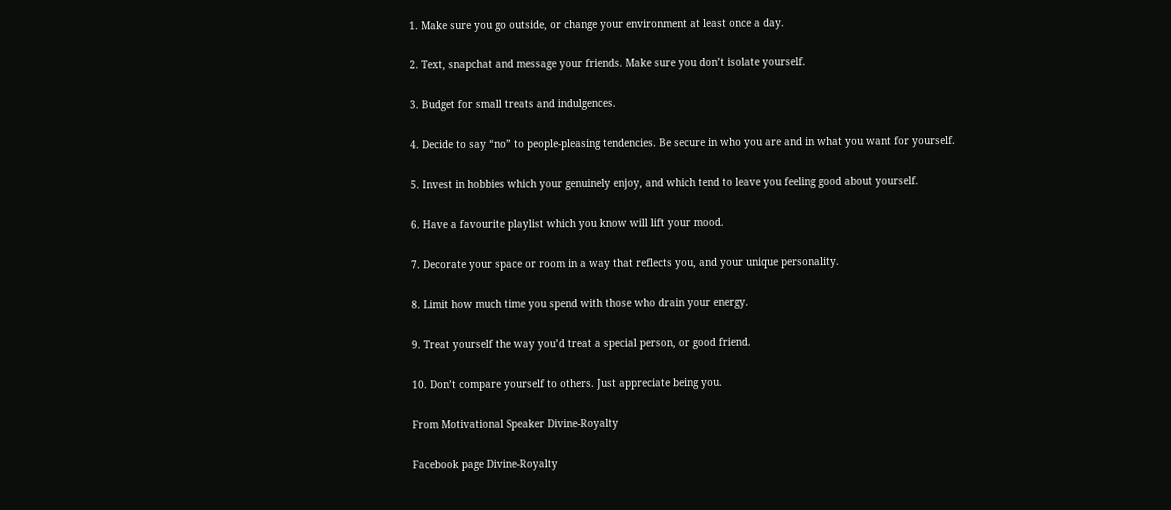1. Make sure you go outside, or change your environment at least once a day.

2. Text, snapchat and message your friends. Make sure you don’t isolate yourself.

3. Budget for small treats and indulgences.

4. Decide to say “no” to people-pleasing tendencies. Be secure in who you are and in what you want for yourself.

5. Invest in hobbies which your genuinely enjoy, and which tend to leave you feeling good about yourself.

6. Have a favourite playlist which you know will lift your mood.

7. Decorate your space or room in a way that reflects you, and your unique personality.

8. Limit how much time you spend with those who drain your energy.

9. Treat yourself the way you’d treat a special person, or good friend.

10. Don’t compare yourself to others. Just appreciate being you.

From Motivational Speaker Divine-Royalty

Facebook page Divine-Royalty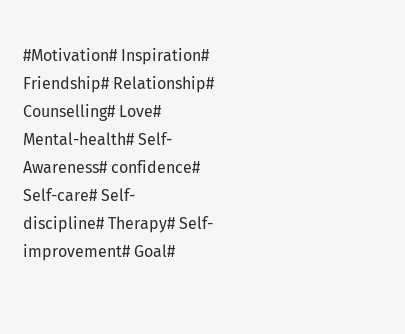#Motivation# Inspiration# Friendship# Relationship# Counselling# Love# Mental-health# Self-Awareness# confidence# Self-care# Self-discipline# Therapy# Self-improvement# Goal#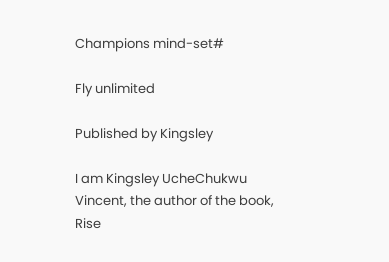Champions mind-set#

Fly unlimited

Published by Kingsley

I am Kingsley UcheChukwu Vincent, the author of the book, Rise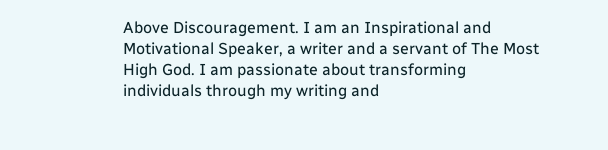Above Discouragement. I am an Inspirational and Motivational Speaker, a writer and a servant of The Most High God. I am passionate about transforming individuals through my writing and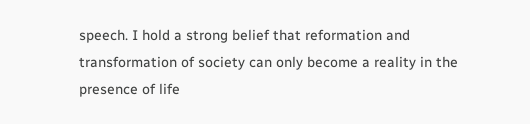speech. I hold a strong belief that reformation and transformation of society can only become a reality in the presence of life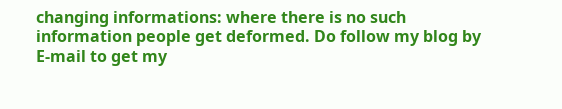changing informations: where there is no such information people get deformed. Do follow my blog by E-mail to get my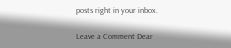posts right in your inbox.

Leave a Comment Dear